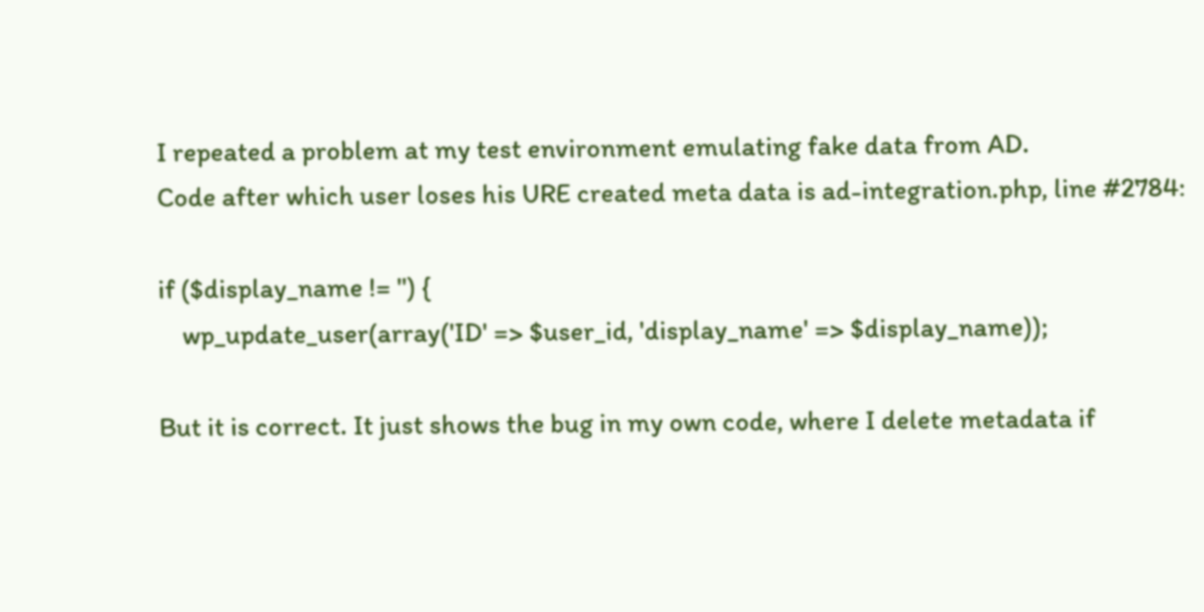I repeated a problem at my test environment emulating fake data from AD.
Code after which user loses his URE created meta data is ad-integration.php, line #2784:

if ($display_name != '') {
    wp_update_user(array('ID' => $user_id, 'display_name' => $display_name));

But it is correct. It just shows the bug in my own code, where I delete metadata if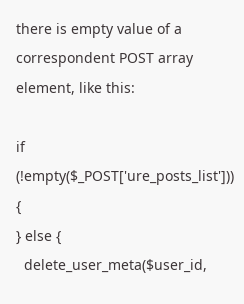there is empty value of a correspondent POST array element, like this:

if (!empty($_POST['ure_posts_list'])) {
} else {
  delete_user_meta($user_id,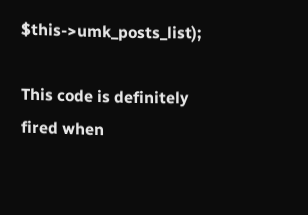$this->umk_posts_list);

This code is definitely fired when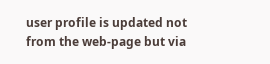user profile is updated not from the web-page but via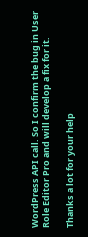WordPress API call. So I confirm the bug in User Role Editor Pro and will develop a fix for it.

Thanks a lot for your help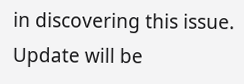in discovering this issue. Update will be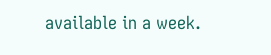available in a week.